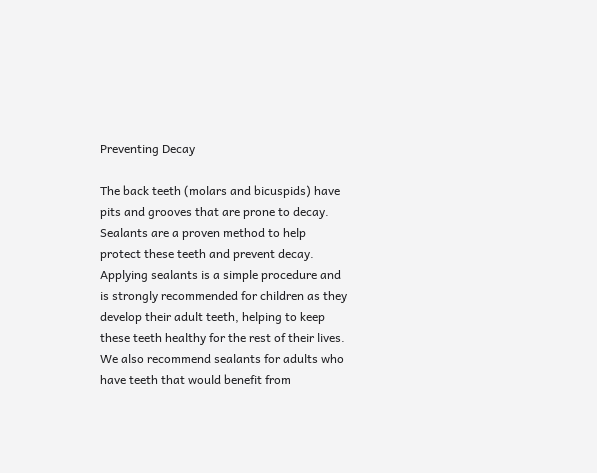Preventing Decay

The back teeth (molars and bicuspids) have pits and grooves that are prone to decay.  Sealants are a proven method to help protect these teeth and prevent decay. Applying sealants is a simple procedure and is strongly recommended for children as they develop their adult teeth, helping to keep these teeth healthy for the rest of their lives. We also recommend sealants for adults who have teeth that would benefit from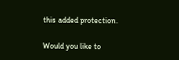this added protection.

Would you like to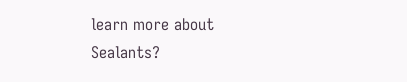learn more about Sealants?